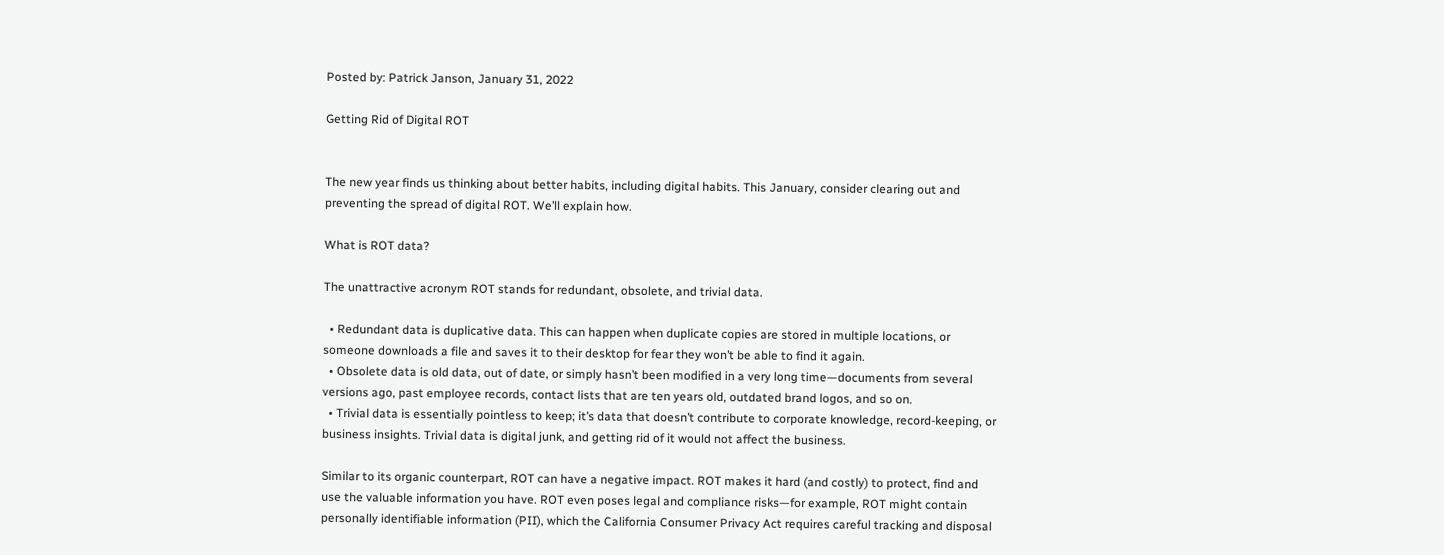Posted by: Patrick Janson, January 31, 2022

Getting Rid of Digital ROT


The new year finds us thinking about better habits, including digital habits. This January, consider clearing out and preventing the spread of digital ROT. We’ll explain how.

What is ROT data?

The unattractive acronym ROT stands for redundant, obsolete, and trivial data.

  • Redundant data is duplicative data. This can happen when duplicate copies are stored in multiple locations, or someone downloads a file and saves it to their desktop for fear they won’t be able to find it again.
  • Obsolete data is old data, out of date, or simply hasn’t been modified in a very long time—documents from several versions ago, past employee records, contact lists that are ten years old, outdated brand logos, and so on.
  • Trivial data is essentially pointless to keep; it’s data that doesn’t contribute to corporate knowledge, record-keeping, or business insights. Trivial data is digital junk, and getting rid of it would not affect the business.

Similar to its organic counterpart, ROT can have a negative impact. ROT makes it hard (and costly) to protect, find and use the valuable information you have. ROT even poses legal and compliance risks—for example, ROT might contain personally identifiable information (PII), which the California Consumer Privacy Act requires careful tracking and disposal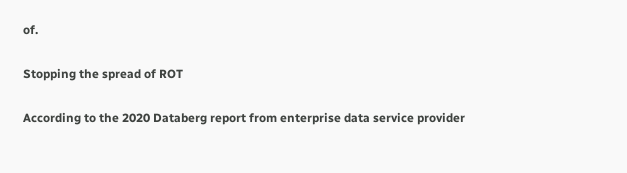of.

Stopping the spread of ROT

According to the 2020 Databerg report from enterprise data service provider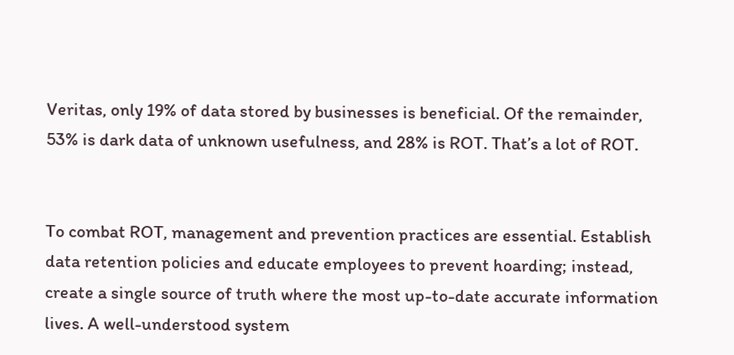Veritas, only 19% of data stored by businesses is beneficial. Of the remainder, 53% is dark data of unknown usefulness, and 28% is ROT. That’s a lot of ROT.


To combat ROT, management and prevention practices are essential. Establish data retention policies and educate employees to prevent hoarding; instead, create a single source of truth where the most up-to-date accurate information lives. A well-understood system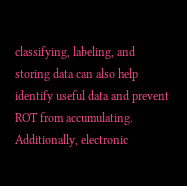classifying, labeling, and storing data can also help identify useful data and prevent ROT from accumulating. Additionally, electronic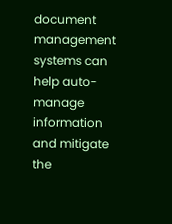document management systems can help auto-manage information and mitigate the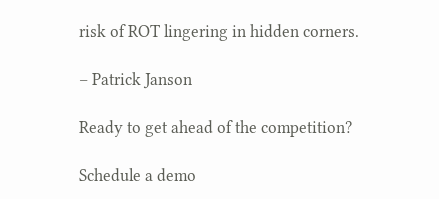risk of ROT lingering in hidden corners.

– Patrick Janson

Ready to get ahead of the competition?

Schedule a demo